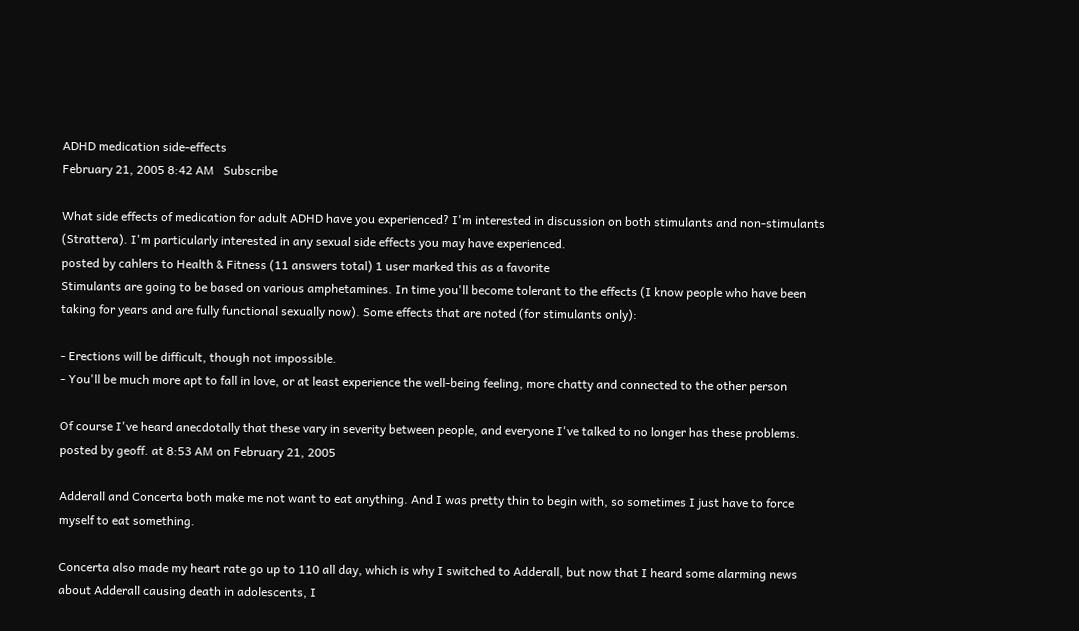ADHD medication side-effects
February 21, 2005 8:42 AM   Subscribe

What side effects of medication for adult ADHD have you experienced? I'm interested in discussion on both stimulants and non-stimulants (Strattera). I'm particularly interested in any sexual side effects you may have experienced.
posted by cahlers to Health & Fitness (11 answers total) 1 user marked this as a favorite
Stimulants are going to be based on various amphetamines. In time you'll become tolerant to the effects (I know people who have been taking for years and are fully functional sexually now). Some effects that are noted (for stimulants only):

- Erections will be difficult, though not impossible.
- You'll be much more apt to fall in love, or at least experience the well-being feeling, more chatty and connected to the other person

Of course I've heard anecdotally that these vary in severity between people, and everyone I've talked to no longer has these problems.
posted by geoff. at 8:53 AM on February 21, 2005

Adderall and Concerta both make me not want to eat anything. And I was pretty thin to begin with, so sometimes I just have to force myself to eat something.

Concerta also made my heart rate go up to 110 all day, which is why I switched to Adderall, but now that I heard some alarming news about Adderall causing death in adolescents, I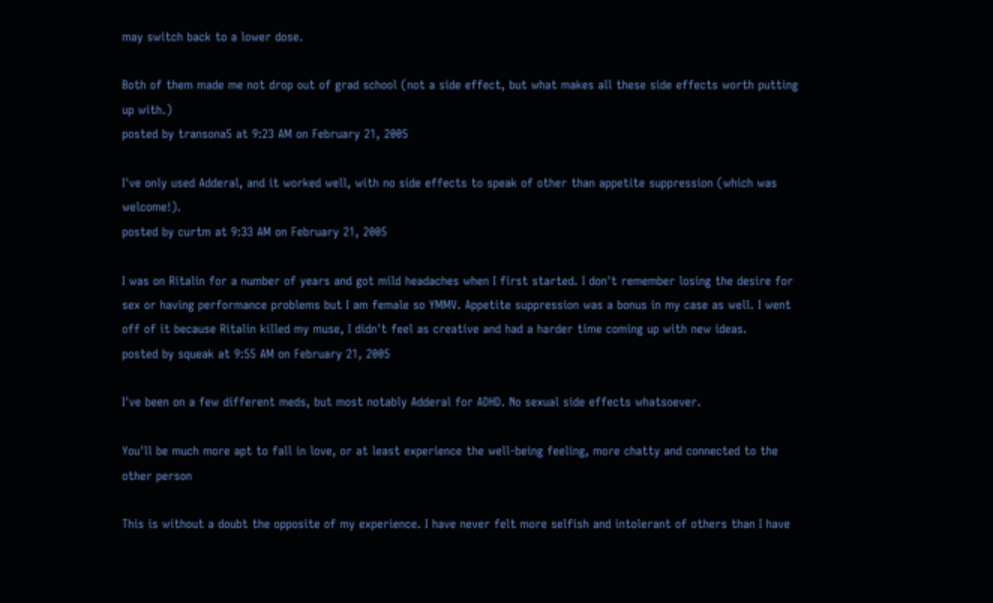may switch back to a lower dose.

Both of them made me not drop out of grad school (not a side effect, but what makes all these side effects worth putting up with.)
posted by transona5 at 9:23 AM on February 21, 2005

I've only used Adderal, and it worked well, with no side effects to speak of other than appetite suppression (which was welcome!).
posted by curtm at 9:33 AM on February 21, 2005

I was on Ritalin for a number of years and got mild headaches when I first started. I don't remember losing the desire for sex or having performance problems but I am female so YMMV. Appetite suppression was a bonus in my case as well. I went off of it because Ritalin killed my muse, I didn't feel as creative and had a harder time coming up with new ideas.
posted by squeak at 9:55 AM on February 21, 2005

I've been on a few different meds, but most notably Adderal for ADHD. No sexual side effects whatsoever.

You'll be much more apt to fall in love, or at least experience the well-being feeling, more chatty and connected to the other person

This is without a doubt the opposite of my experience. I have never felt more selfish and intolerant of others than I have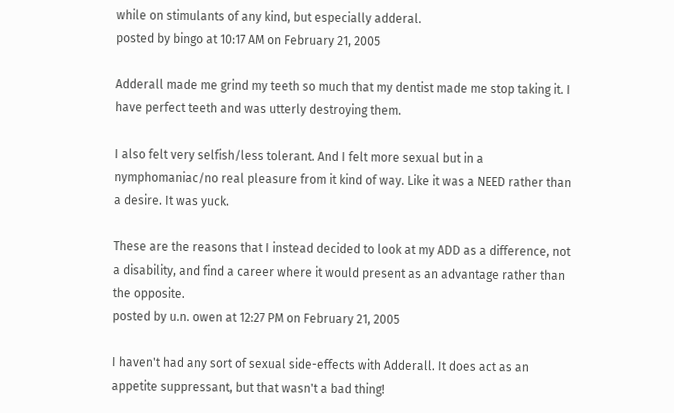while on stimulants of any kind, but especially adderal.
posted by bingo at 10:17 AM on February 21, 2005

Adderall made me grind my teeth so much that my dentist made me stop taking it. I have perfect teeth and was utterly destroying them.

I also felt very selfish/less tolerant. And I felt more sexual but in a nymphomaniac/no real pleasure from it kind of way. Like it was a NEED rather than a desire. It was yuck.

These are the reasons that I instead decided to look at my ADD as a difference, not a disability, and find a career where it would present as an advantage rather than the opposite.
posted by u.n. owen at 12:27 PM on February 21, 2005

I haven't had any sort of sexual side-effects with Adderall. It does act as an appetite suppressant, but that wasn't a bad thing!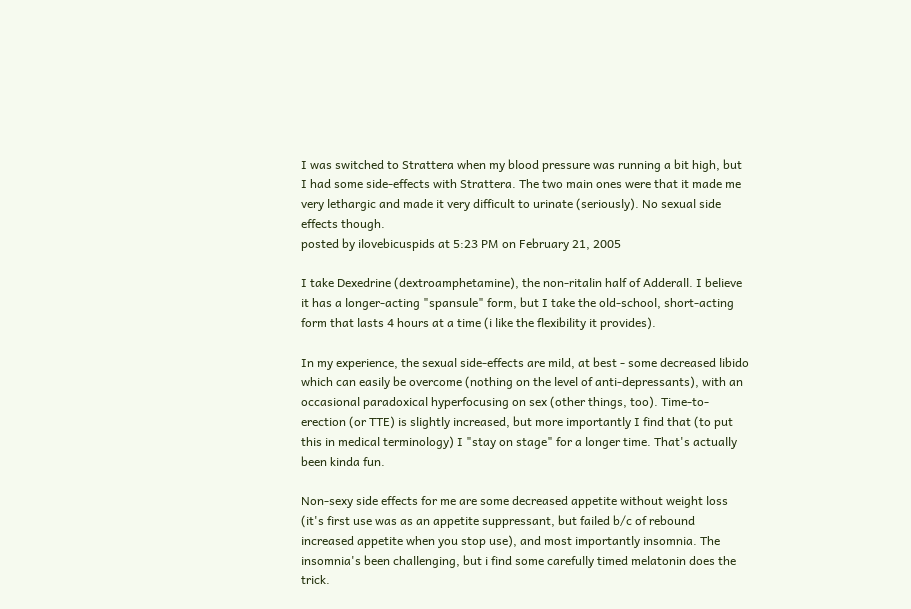I was switched to Strattera when my blood pressure was running a bit high, but I had some side-effects with Strattera. The two main ones were that it made me very lethargic and made it very difficult to urinate (seriously). No sexual side effects though.
posted by ilovebicuspids at 5:23 PM on February 21, 2005

I take Dexedrine (dextroamphetamine), the non-ritalin half of Adderall. I believe it has a longer-acting "spansule" form, but I take the old-school, short-acting form that lasts 4 hours at a time (i like the flexibility it provides).

In my experience, the sexual side-effects are mild, at best - some decreased libido which can easily be overcome (nothing on the level of anti-depressants), with an occasional paradoxical hyperfocusing on sex (other things, too). Time-to-erection (or TTE) is slightly increased, but more importantly I find that (to put this in medical terminology) I "stay on stage" for a longer time. That's actually been kinda fun.

Non-sexy side effects for me are some decreased appetite without weight loss (it's first use was as an appetite suppressant, but failed b/c of rebound increased appetite when you stop use), and most importantly insomnia. The insomnia's been challenging, but i find some carefully timed melatonin does the trick.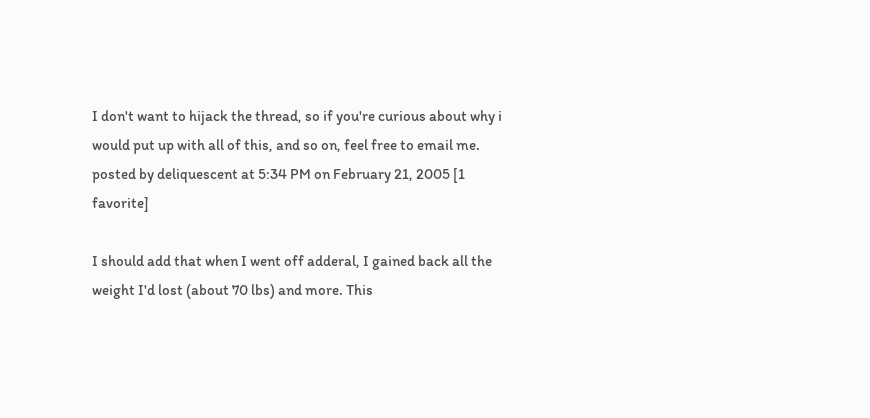I don't want to hijack the thread, so if you're curious about why i would put up with all of this, and so on, feel free to email me.
posted by deliquescent at 5:34 PM on February 21, 2005 [1 favorite]

I should add that when I went off adderal, I gained back all the weight I'd lost (about 70 lbs) and more. This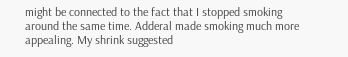might be connected to the fact that I stopped smoking around the same time. Adderal made smoking much more appealing. My shrink suggested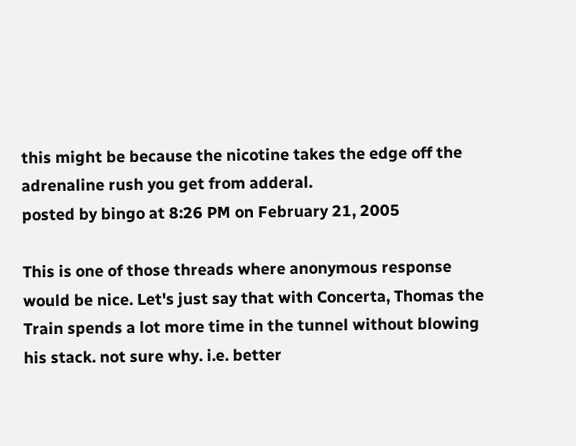this might be because the nicotine takes the edge off the adrenaline rush you get from adderal.
posted by bingo at 8:26 PM on February 21, 2005

This is one of those threads where anonymous response would be nice. Let's just say that with Concerta, Thomas the Train spends a lot more time in the tunnel without blowing his stack. not sure why. i.e. better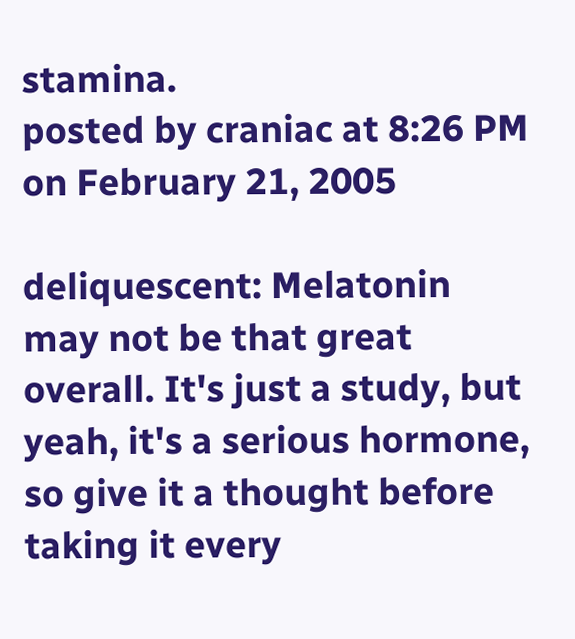stamina.
posted by craniac at 8:26 PM on February 21, 2005

deliquescent: Melatonin may not be that great overall. It's just a study, but yeah, it's a serious hormone, so give it a thought before taking it every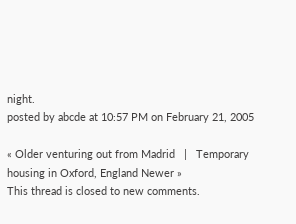night.
posted by abcde at 10:57 PM on February 21, 2005

« Older venturing out from Madrid   |   Temporary housing in Oxford, England Newer »
This thread is closed to new comments.